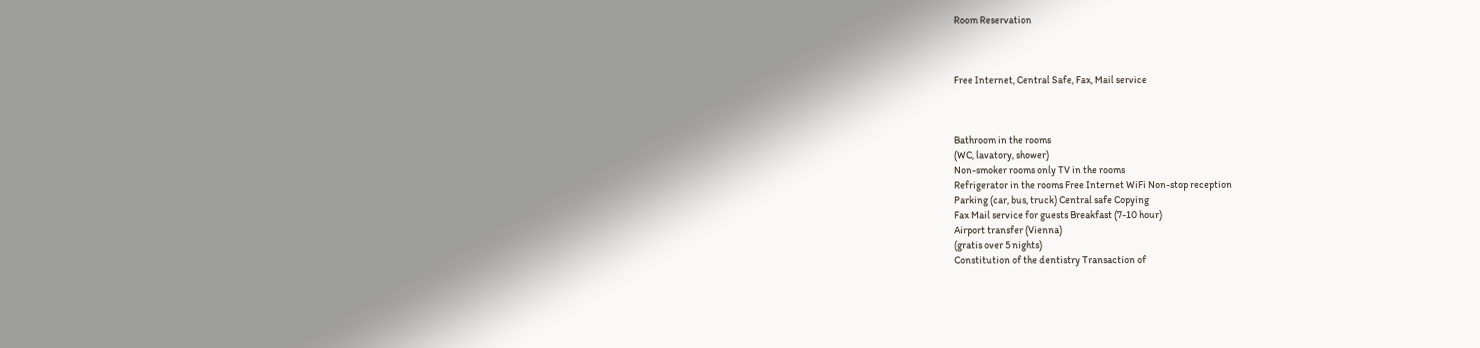Room Reservation



Free Internet, Central Safe, Fax, Mail service



Bathroom in the rooms
(WC, lavatory, shower)
Non-smoker rooms only TV in the rooms
Refrigerator in the rooms Free Internet WiFi Non-stop reception
Parking (car, bus, truck) Central safe Copying
Fax Mail service for guests Breakfast (7-10 hour)
Airport transfer (Vienna)
(gratis over 5 nights)
Constitution of the dentistry Transaction of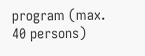program (max. 40 persons)